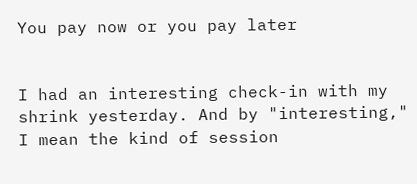You pay now or you pay later


I had an interesting check-in with my shrink yesterday. And by "interesting," I mean the kind of session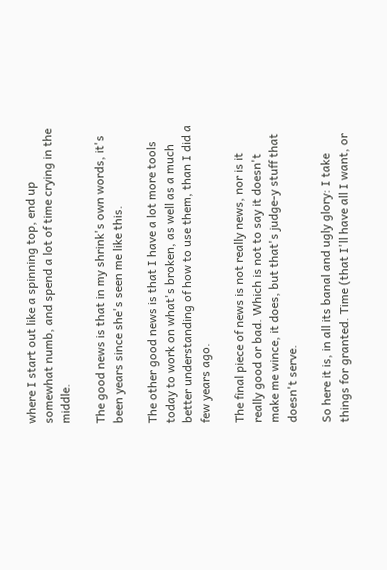where I start out like a spinning top, end up somewhat numb, and spend a lot of time crying in the middle.

The good news is that in my shrink's own words, it's been years since she's seen me like this.

The other good news is that I have a lot more tools today to work on what's broken, as well as a much better understanding of how to use them, than I did a few years ago.

The final piece of news is not really news, nor is it really good or bad. Which is not to say it doesn't make me wince, it does, but that's judge-y stuff that doesn't serve.

So here it is, in all its banal and ugly glory: I take things for granted. Time (that I'll have all I want, or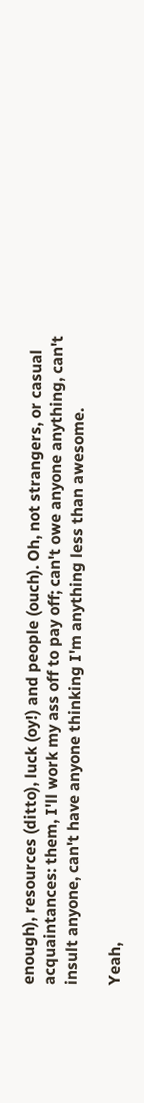enough), resources (ditto), luck (oy!) and people (ouch). Oh, not strangers, or casual acquaintances: them, I'll work my ass off to pay off; can't owe anyone anything, can't insult anyone, can't have anyone thinking I'm anything less than awesome.

Yeah,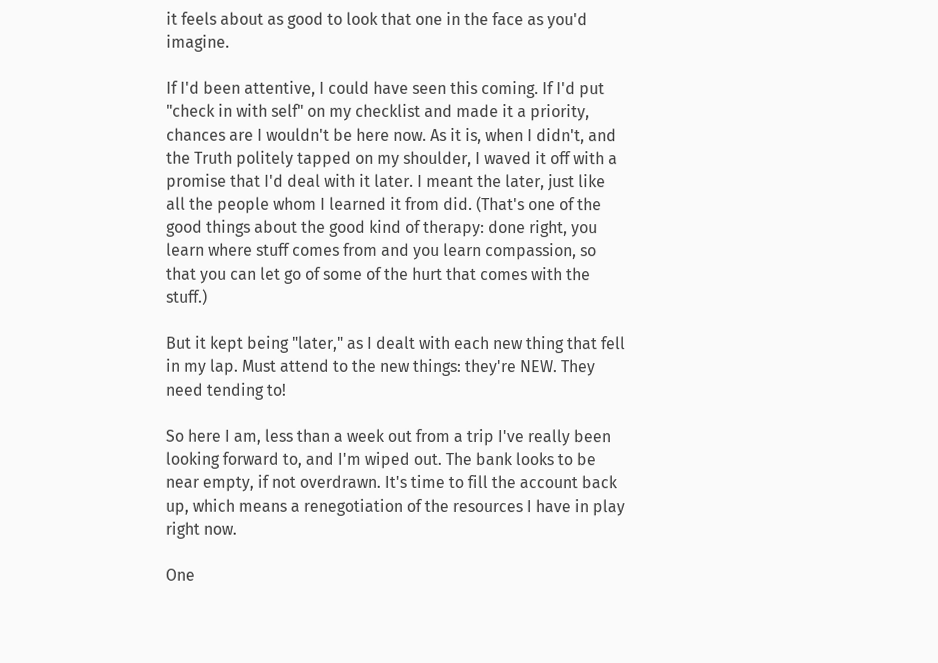it feels about as good to look that one in the face as you'd imagine.

If I'd been attentive, I could have seen this coming. If I'd put "check in with self" on my checklist and made it a priority, chances are I wouldn't be here now. As it is, when I didn't, and the Truth politely tapped on my shoulder, I waved it off with a promise that I'd deal with it later. I meant the later, just like all the people whom I learned it from did. (That's one of the good things about the good kind of therapy: done right, you learn where stuff comes from and you learn compassion, so that you can let go of some of the hurt that comes with the stuff.)

But it kept being "later," as I dealt with each new thing that fell in my lap. Must attend to the new things: they're NEW. They need tending to!

So here I am, less than a week out from a trip I've really been looking forward to, and I'm wiped out. The bank looks to be near empty, if not overdrawn. It's time to fill the account back up, which means a renegotiation of the resources I have in play right now.

One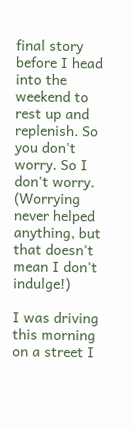final story before I head into the weekend to rest up and replenish. So you don't worry. So I don't worry. (Worrying never helped anything, but that doesn't mean I don't indulge!)

I was driving this morning on a street I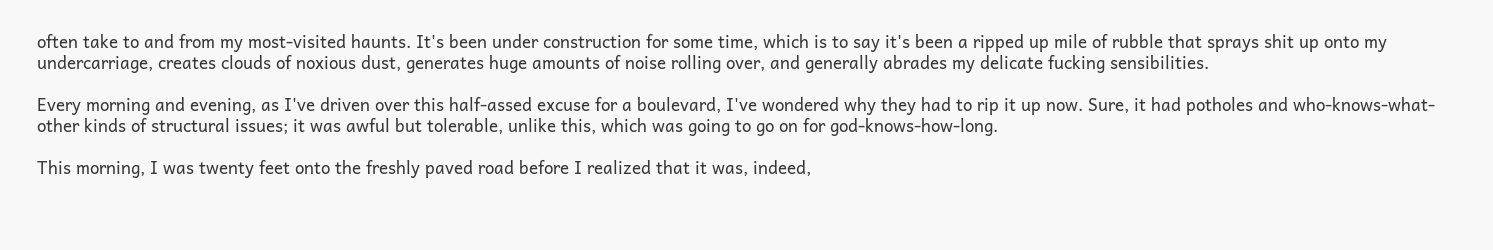often take to and from my most-visited haunts. It's been under construction for some time, which is to say it's been a ripped up mile of rubble that sprays shit up onto my undercarriage, creates clouds of noxious dust, generates huge amounts of noise rolling over, and generally abrades my delicate fucking sensibilities.

Every morning and evening, as I've driven over this half-assed excuse for a boulevard, I've wondered why they had to rip it up now. Sure, it had potholes and who-knows-what-other kinds of structural issues; it was awful but tolerable, unlike this, which was going to go on for god-knows-how-long.

This morning, I was twenty feet onto the freshly paved road before I realized that it was, indeed,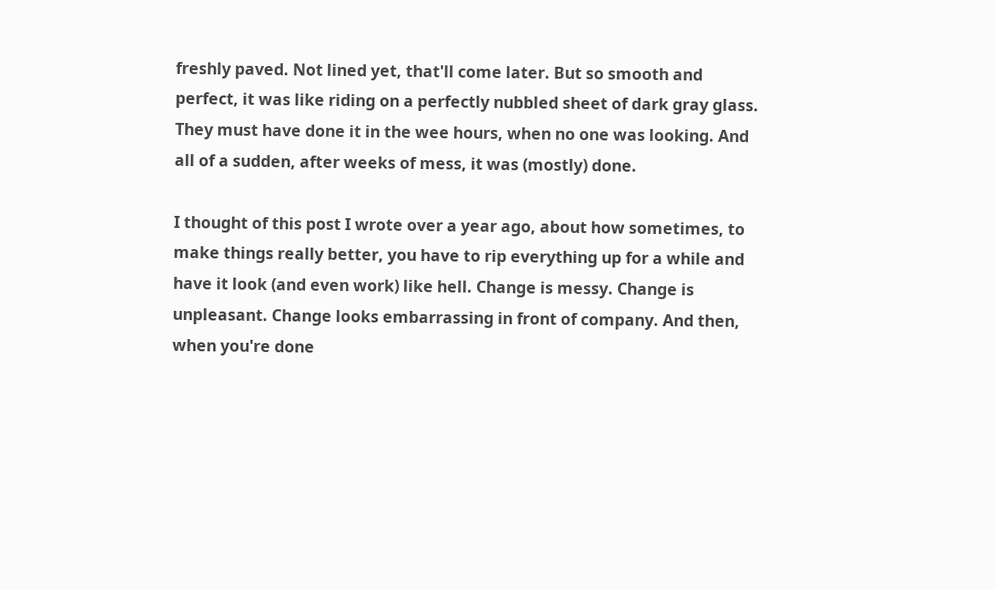freshly paved. Not lined yet, that'll come later. But so smooth and perfect, it was like riding on a perfectly nubbled sheet of dark gray glass. They must have done it in the wee hours, when no one was looking. And all of a sudden, after weeks of mess, it was (mostly) done.

I thought of this post I wrote over a year ago, about how sometimes, to make things really better, you have to rip everything up for a while and have it look (and even work) like hell. Change is messy. Change is unpleasant. Change looks embarrassing in front of company. And then, when you're done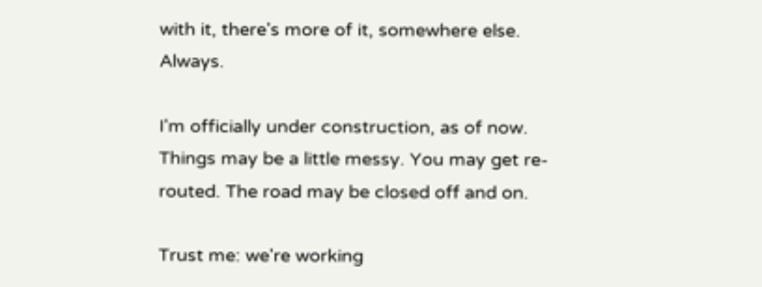with it, there's more of it, somewhere else. Always.

I'm officially under construction, as of now. Things may be a little messy. You may get re-routed. The road may be closed off and on.

Trust me: we're working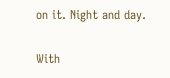on it. Night and day.

With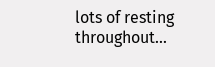lots of resting throughout...